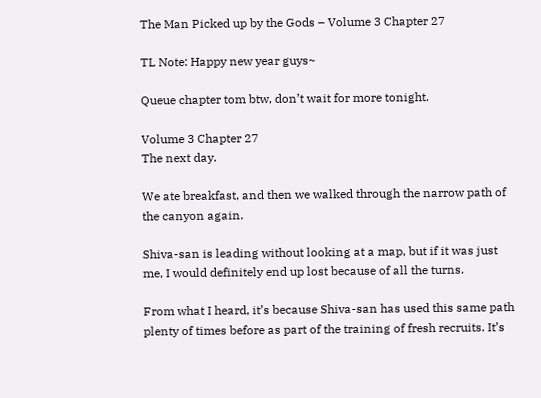The Man Picked up by the Gods – Volume 3 Chapter 27

TL Note: Happy new year guys~

Queue chapter tom btw, don’t wait for more tonight.

Volume 3 Chapter 27
The next day.

We ate breakfast, and then we walked through the narrow path of the canyon again.

Shiva-san is leading without looking at a map, but if it was just me, I would definitely end up lost because of all the turns.

From what I heard, it’s because Shiva-san has used this same path plenty of times before as part of the training of fresh recruits. It’s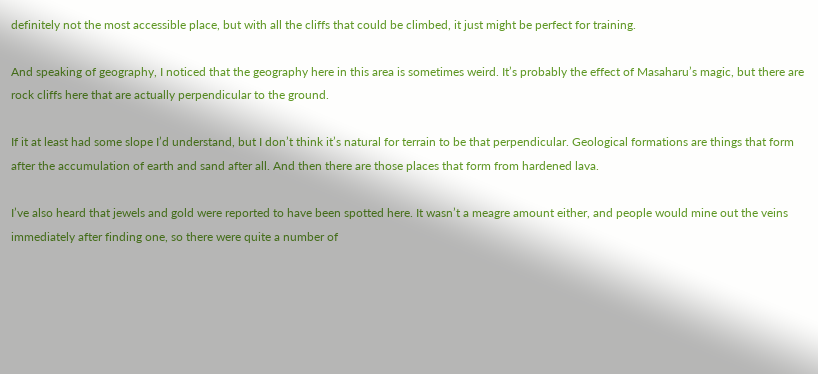definitely not the most accessible place, but with all the cliffs that could be climbed, it just might be perfect for training.

And speaking of geography, I noticed that the geography here in this area is sometimes weird. It’s probably the effect of Masaharu’s magic, but there are rock cliffs here that are actually perpendicular to the ground.

If it at least had some slope I’d understand, but I don’t think it’s natural for terrain to be that perpendicular. Geological formations are things that form after the accumulation of earth and sand after all. And then there are those places that form from hardened lava.

I’ve also heard that jewels and gold were reported to have been spotted here. It wasn’t a meagre amount either, and people would mine out the veins immediately after finding one, so there were quite a number of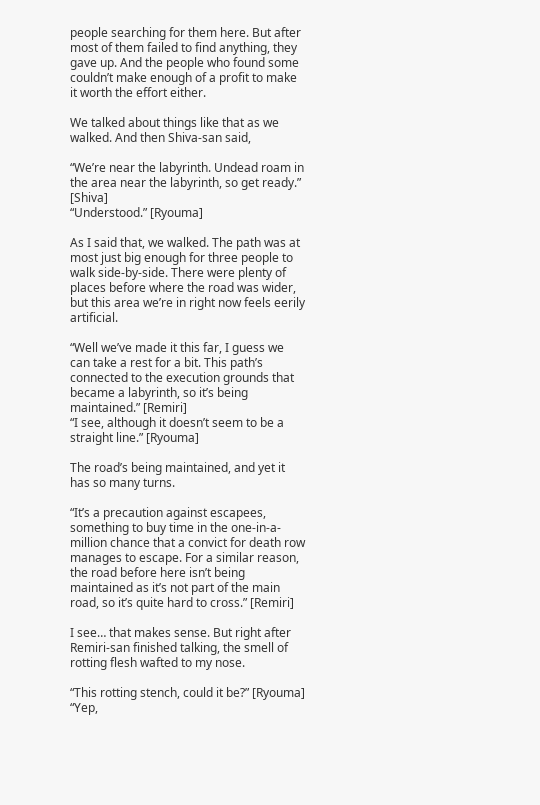people searching for them here. But after most of them failed to find anything, they gave up. And the people who found some couldn’t make enough of a profit to make it worth the effort either.

We talked about things like that as we walked. And then Shiva-san said,

“We’re near the labyrinth. Undead roam in the area near the labyrinth, so get ready.” [Shiva]
“Understood.” [Ryouma]

As I said that, we walked. The path was at most just big enough for three people to walk side-by-side. There were plenty of places before where the road was wider, but this area we’re in right now feels eerily artificial.

“Well we’ve made it this far, I guess we can take a rest for a bit. This path’s connected to the execution grounds that became a labyrinth, so it’s being maintained.” [Remiri]
“I see, although it doesn’t seem to be a straight line.” [Ryouma]

The road’s being maintained, and yet it has so many turns.

“It’s a precaution against escapees, something to buy time in the one-in-a-million chance that a convict for death row manages to escape. For a similar reason, the road before here isn’t being maintained as it’s not part of the main road, so it’s quite hard to cross.” [Remiri]

I see… that makes sense. But right after Remiri-san finished talking, the smell of rotting flesh wafted to my nose.

“This rotting stench, could it be?” [Ryouma]
“Yep,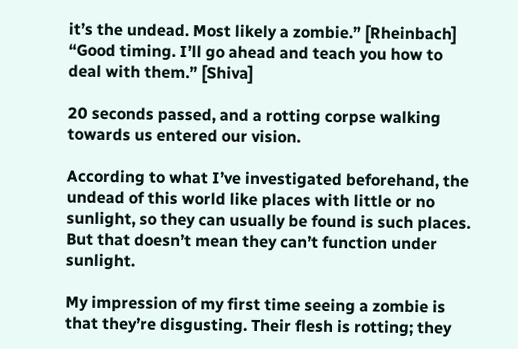it’s the undead. Most likely a zombie.” [Rheinbach]
“Good timing. I’ll go ahead and teach you how to deal with them.” [Shiva]

20 seconds passed, and a rotting corpse walking towards us entered our vision.

According to what I’ve investigated beforehand, the undead of this world like places with little or no sunlight, so they can usually be found is such places. But that doesn’t mean they can’t function under sunlight.

My impression of my first time seeing a zombie is that they’re disgusting. Their flesh is rotting; they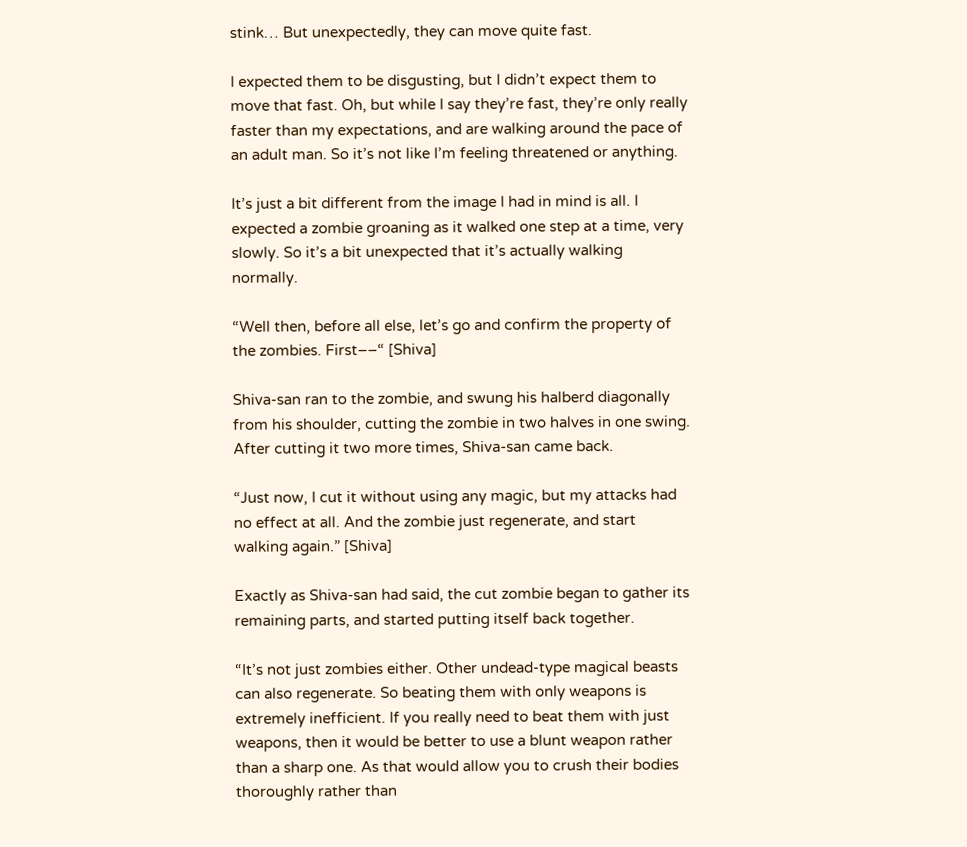stink… But unexpectedly, they can move quite fast.

I expected them to be disgusting, but I didn’t expect them to move that fast. Oh, but while I say they’re fast, they’re only really faster than my expectations, and are walking around the pace of an adult man. So it’s not like I’m feeling threatened or anything.

It’s just a bit different from the image I had in mind is all. I expected a zombie groaning as it walked one step at a time, very slowly. So it’s a bit unexpected that it’s actually walking normally.

“Well then, before all else, let’s go and confirm the property of the zombies. First––“ [Shiva]

Shiva-san ran to the zombie, and swung his halberd diagonally from his shoulder, cutting the zombie in two halves in one swing. After cutting it two more times, Shiva-san came back.

“Just now, I cut it without using any magic, but my attacks had no effect at all. And the zombie just regenerate, and start walking again.” [Shiva]

Exactly as Shiva-san had said, the cut zombie began to gather its remaining parts, and started putting itself back together.

“It’s not just zombies either. Other undead-type magical beasts can also regenerate. So beating them with only weapons is extremely inefficient. If you really need to beat them with just weapons, then it would be better to use a blunt weapon rather than a sharp one. As that would allow you to crush their bodies thoroughly rather than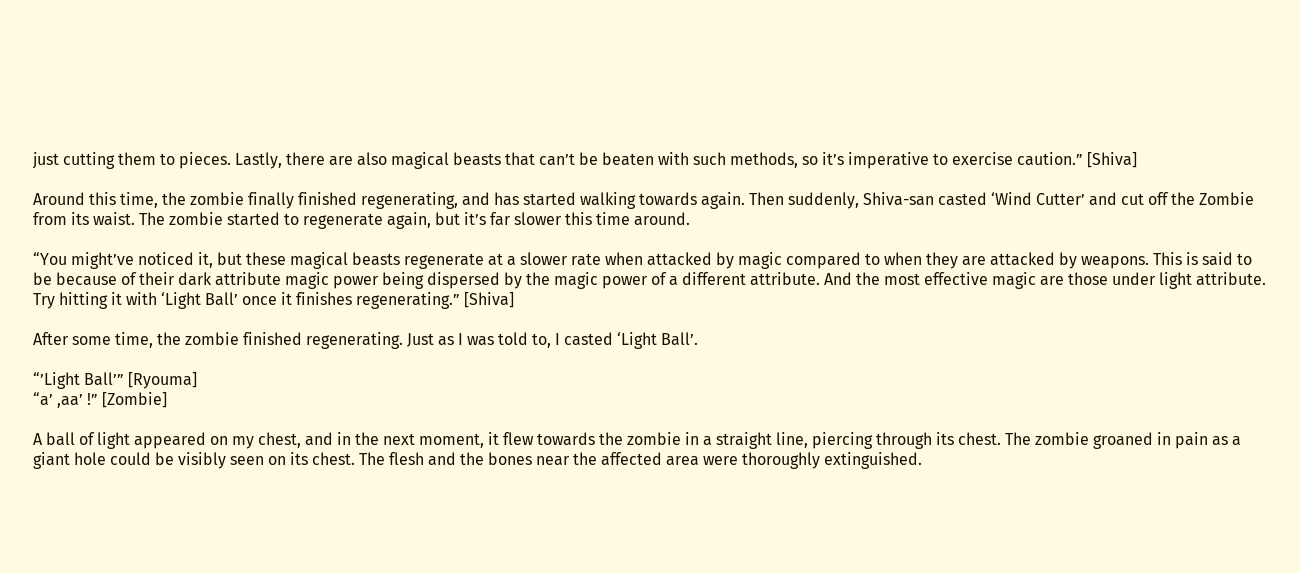just cutting them to pieces. Lastly, there are also magical beasts that can’t be beaten with such methods, so it’s imperative to exercise caution.” [Shiva]

Around this time, the zombie finally finished regenerating, and has started walking towards again. Then suddenly, Shiva-san casted ‘Wind Cutter’ and cut off the Zombie from its waist. The zombie started to regenerate again, but it’s far slower this time around.

“You might’ve noticed it, but these magical beasts regenerate at a slower rate when attacked by magic compared to when they are attacked by weapons. This is said to be because of their dark attribute magic power being dispersed by the magic power of a different attribute. And the most effective magic are those under light attribute. Try hitting it with ‘Light Ball’ once it finishes regenerating.” [Shiva]

After some time, the zombie finished regenerating. Just as I was told to, I casted ‘Light Ball’.

“’Light Ball’” [Ryouma]
“a’ ,aa’ !” [Zombie]

A ball of light appeared on my chest, and in the next moment, it flew towards the zombie in a straight line, piercing through its chest. The zombie groaned in pain as a giant hole could be visibly seen on its chest. The flesh and the bones near the affected area were thoroughly extinguished.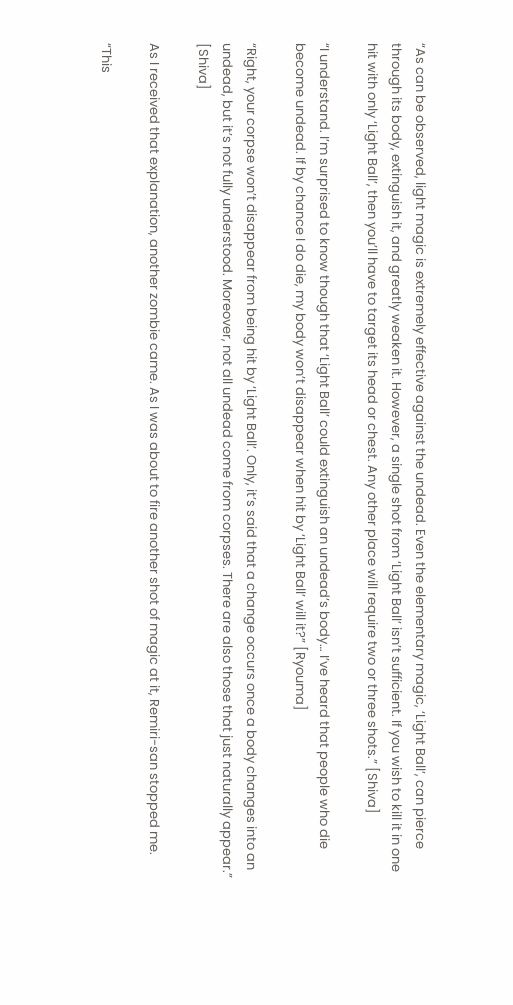“As can be observed, light magic is extremely effective against the undead. Even the elementary magic, ‘Light Ball’, can pierce through its body, extinguish it, and greatly weaken it. However, a single shot from ‘Light Ball’ isn’t sufficient. If you wish to kill it in one hit with only ‘Light Ball’, then you’ll have to target its head or chest. Any other place will require two or three shots.” [Shiva]

“I understand. I’m surprised to know though that ‘Light Ball’ could extinguish an undead’s body… I’ve heard that people who die become undead. If by chance I do die, my body won’t disappear when hit by ‘Light Ball’ will it?” [Ryouma]

“Right, your corpse won’t disappear from being hit by ‘Light Ball’. Only, it’s said that a change occurs once a body changes into an undead, but it’s not fully understood. Moreover, not all undead come from corpses. There are also those that just naturally appear.” [Shiva]

As I received that explanation, another zombie came. As I was about to fire another shot of magic at it, Remiri-san stopped me.

“This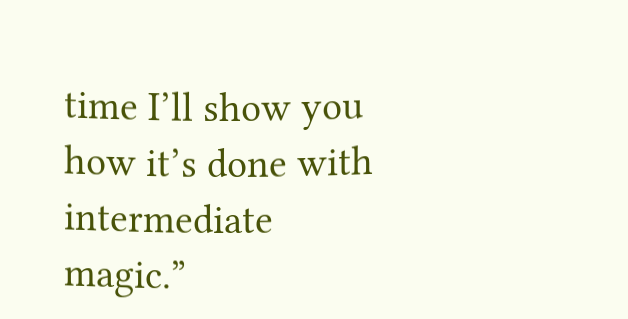time I’ll show you how it’s done with intermediate magic.”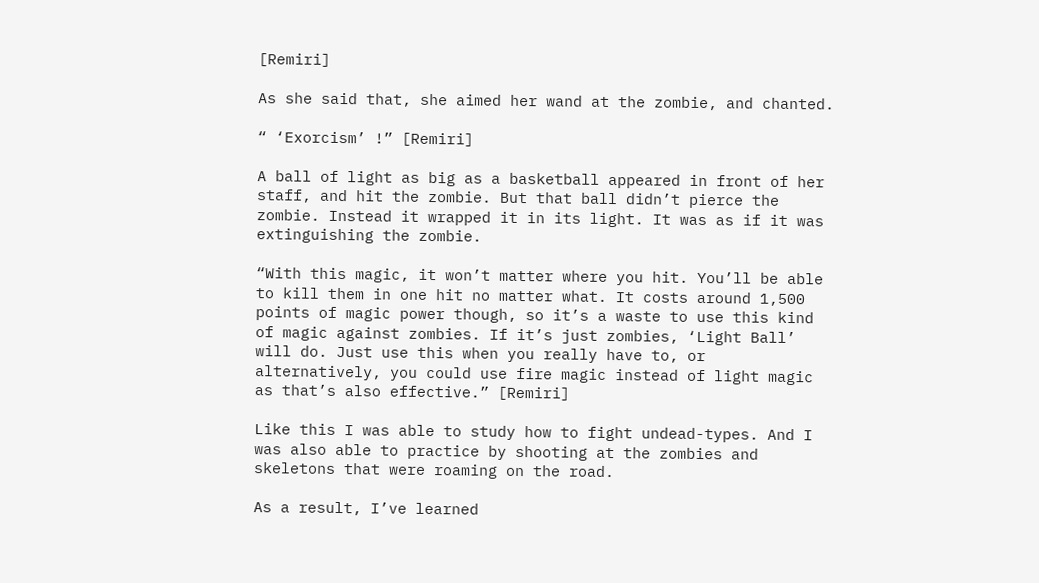[Remiri]

As she said that, she aimed her wand at the zombie, and chanted.

“ ‘Exorcism’ !” [Remiri]

A ball of light as big as a basketball appeared in front of her staff, and hit the zombie. But that ball didn’t pierce the zombie. Instead it wrapped it in its light. It was as if it was extinguishing the zombie.

“With this magic, it won’t matter where you hit. You’ll be able to kill them in one hit no matter what. It costs around 1,500 points of magic power though, so it’s a waste to use this kind of magic against zombies. If it’s just zombies, ‘Light Ball’ will do. Just use this when you really have to, or alternatively, you could use fire magic instead of light magic as that’s also effective.” [Remiri]

Like this I was able to study how to fight undead-types. And I was also able to practice by shooting at the zombies and skeletons that were roaming on the road.

As a result, I’ve learned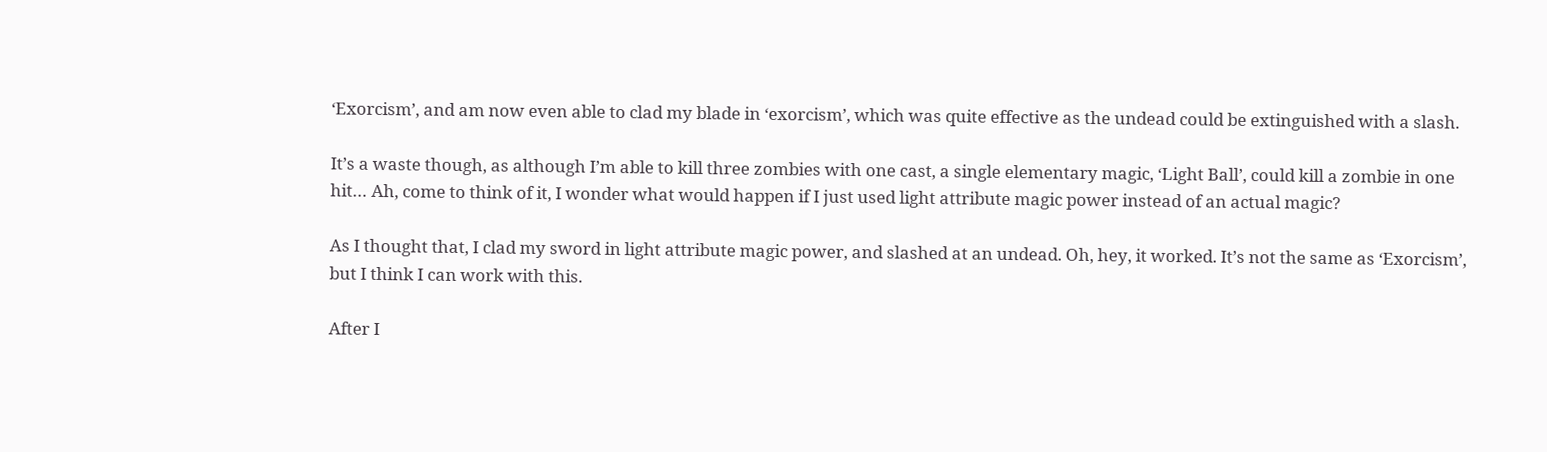‘Exorcism’, and am now even able to clad my blade in ‘exorcism’, which was quite effective as the undead could be extinguished with a slash.

It’s a waste though, as although I’m able to kill three zombies with one cast, a single elementary magic, ‘Light Ball’, could kill a zombie in one hit… Ah, come to think of it, I wonder what would happen if I just used light attribute magic power instead of an actual magic?

As I thought that, I clad my sword in light attribute magic power, and slashed at an undead. Oh, hey, it worked. It’s not the same as ‘Exorcism’, but I think I can work with this.

After I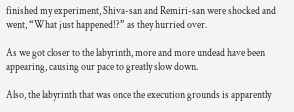finished my experiment, Shiva-san and Remiri-san were shocked and went, “What just happened!?” as they hurried over.

As we got closer to the labyrinth, more and more undead have been appearing, causing our pace to greatly slow down.

Also, the labyrinth that was once the execution grounds is apparently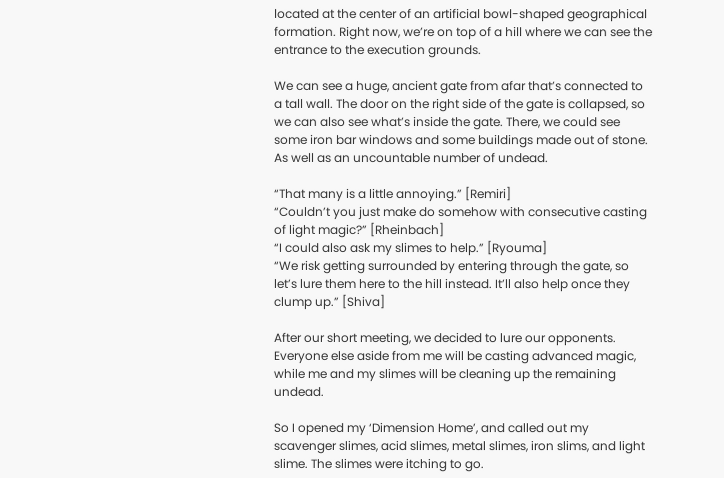located at the center of an artificial bowl-shaped geographical formation. Right now, we’re on top of a hill where we can see the entrance to the execution grounds.

We can see a huge, ancient gate from afar that’s connected to a tall wall. The door on the right side of the gate is collapsed, so we can also see what’s inside the gate. There, we could see some iron bar windows and some buildings made out of stone. As well as an uncountable number of undead.

“That many is a little annoying.” [Remiri]
“Couldn’t you just make do somehow with consecutive casting of light magic?” [Rheinbach]
“I could also ask my slimes to help.” [Ryouma]
“We risk getting surrounded by entering through the gate, so let’s lure them here to the hill instead. It’ll also help once they clump up.” [Shiva]

After our short meeting, we decided to lure our opponents. Everyone else aside from me will be casting advanced magic, while me and my slimes will be cleaning up the remaining undead.

So I opened my ‘Dimension Home’, and called out my scavenger slimes, acid slimes, metal slimes, iron slims, and light slime. The slimes were itching to go.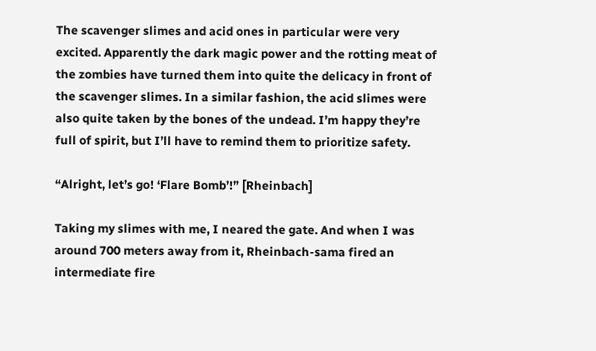The scavenger slimes and acid ones in particular were very excited. Apparently the dark magic power and the rotting meat of the zombies have turned them into quite the delicacy in front of the scavenger slimes. In a similar fashion, the acid slimes were also quite taken by the bones of the undead. I’m happy they’re full of spirit, but I’ll have to remind them to prioritize safety.

“Alright, let’s go! ‘Flare Bomb’!” [Rheinbach]

Taking my slimes with me, I neared the gate. And when I was around 700 meters away from it, Rheinbach-sama fired an intermediate fire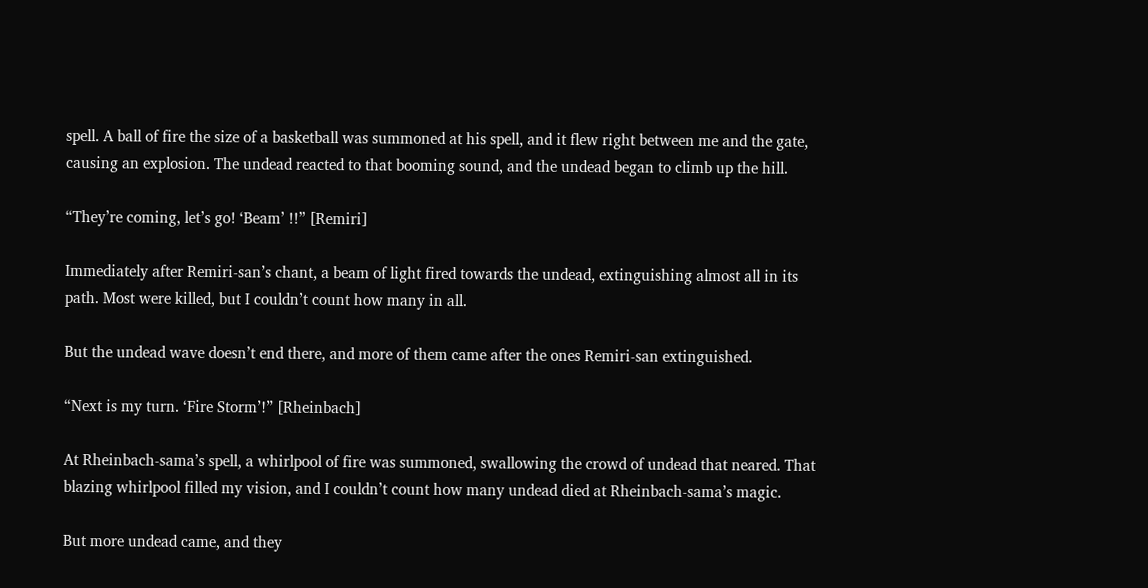spell. A ball of fire the size of a basketball was summoned at his spell, and it flew right between me and the gate, causing an explosion. The undead reacted to that booming sound, and the undead began to climb up the hill.

“They’re coming, let’s go! ‘Beam’ !!” [Remiri]

Immediately after Remiri-san’s chant, a beam of light fired towards the undead, extinguishing almost all in its path. Most were killed, but I couldn’t count how many in all.

But the undead wave doesn’t end there, and more of them came after the ones Remiri-san extinguished.

“Next is my turn. ‘Fire Storm’!” [Rheinbach]

At Rheinbach-sama’s spell, a whirlpool of fire was summoned, swallowing the crowd of undead that neared. That blazing whirlpool filled my vision, and I couldn’t count how many undead died at Rheinbach-sama’s magic.

But more undead came, and they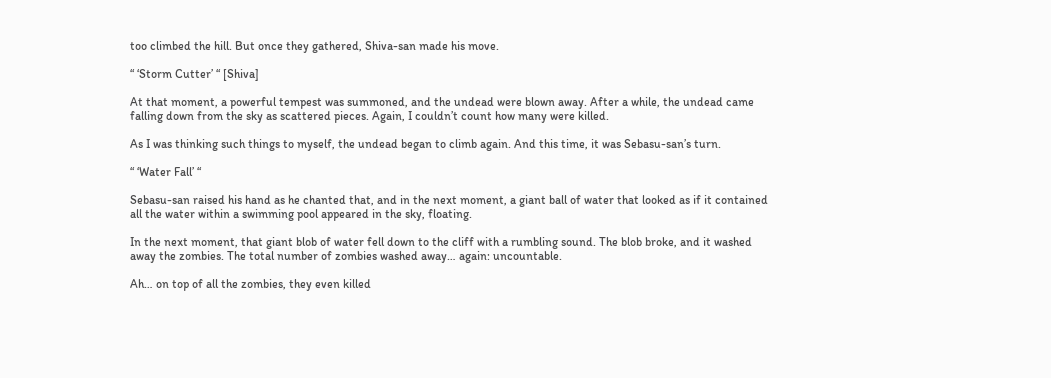too climbed the hill. But once they gathered, Shiva-san made his move.

“ ‘Storm Cutter’ “ [Shiva]

At that moment, a powerful tempest was summoned, and the undead were blown away. After a while, the undead came falling down from the sky as scattered pieces. Again, I couldn’t count how many were killed.

As I was thinking such things to myself, the undead began to climb again. And this time, it was Sebasu-san’s turn.

“ ‘Water Fall’ “

Sebasu-san raised his hand as he chanted that, and in the next moment, a giant ball of water that looked as if it contained all the water within a swimming pool appeared in the sky, floating.

In the next moment, that giant blob of water fell down to the cliff with a rumbling sound. The blob broke, and it washed away the zombies. The total number of zombies washed away… again: uncountable.

Ah… on top of all the zombies, they even killed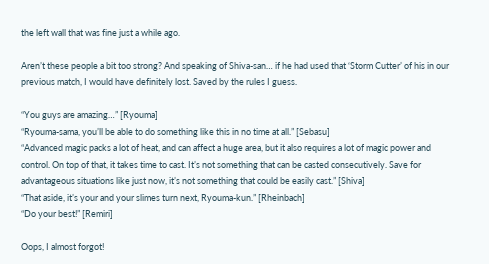the left wall that was fine just a while ago.

Aren’t these people a bit too strong? And speaking of Shiva-san… if he had used that ‘Storm Cutter’ of his in our previous match, I would have definitely lost. Saved by the rules I guess.

“You guys are amazing…” [Ryouma]
“Ryouma-sama, you’ll be able to do something like this in no time at all.” [Sebasu]
“Advanced magic packs a lot of heat, and can affect a huge area, but it also requires a lot of magic power and control. On top of that, it takes time to cast. It’s not something that can be casted consecutively. Save for advantageous situations like just now, it’s not something that could be easily cast.” [Shiva]
“That aside, it’s your and your slimes turn next, Ryouma-kun.” [Rheinbach]
“Do your best!” [Remiri]

Oops, I almost forgot!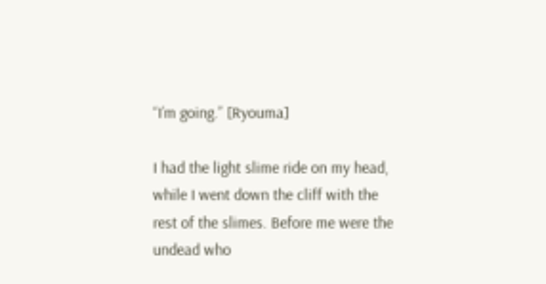“I’m going.” [Ryouma]

I had the light slime ride on my head, while I went down the cliff with the rest of the slimes. Before me were the undead who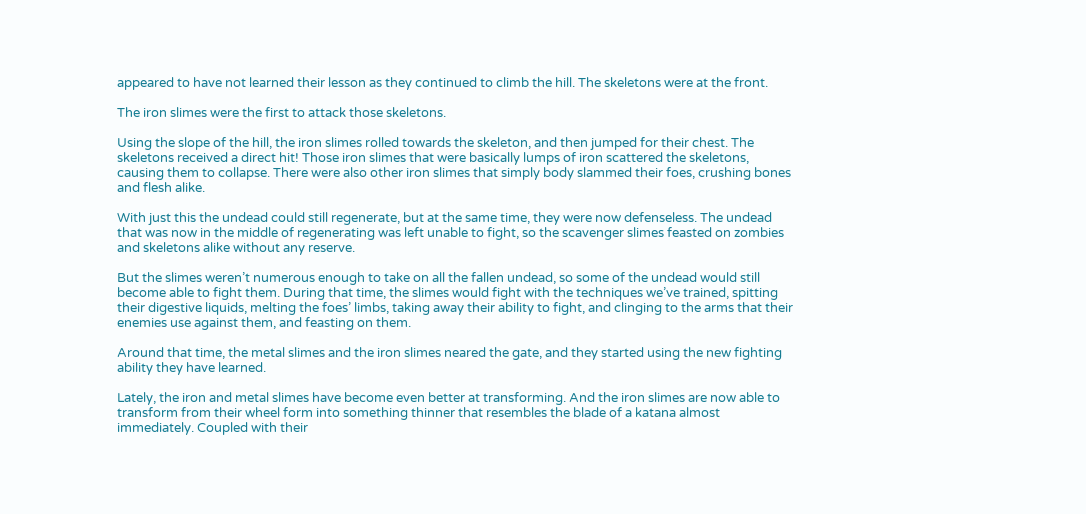appeared to have not learned their lesson as they continued to climb the hill. The skeletons were at the front.

The iron slimes were the first to attack those skeletons.

Using the slope of the hill, the iron slimes rolled towards the skeleton, and then jumped for their chest. The skeletons received a direct hit! Those iron slimes that were basically lumps of iron scattered the skeletons, causing them to collapse. There were also other iron slimes that simply body slammed their foes, crushing bones and flesh alike.

With just this the undead could still regenerate, but at the same time, they were now defenseless. The undead that was now in the middle of regenerating was left unable to fight, so the scavenger slimes feasted on zombies and skeletons alike without any reserve.

But the slimes weren’t numerous enough to take on all the fallen undead, so some of the undead would still become able to fight them. During that time, the slimes would fight with the techniques we’ve trained, spitting their digestive liquids, melting the foes’ limbs, taking away their ability to fight, and clinging to the arms that their enemies use against them, and feasting on them.

Around that time, the metal slimes and the iron slimes neared the gate, and they started using the new fighting ability they have learned.

Lately, the iron and metal slimes have become even better at transforming. And the iron slimes are now able to transform from their wheel form into something thinner that resembles the blade of a katana almost immediately. Coupled with their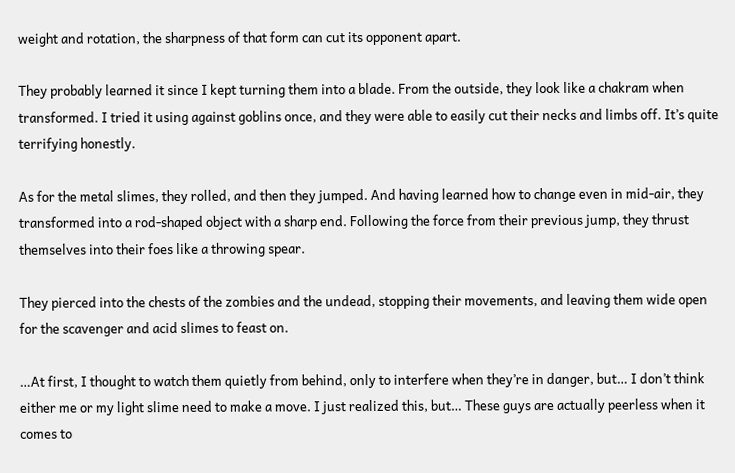weight and rotation, the sharpness of that form can cut its opponent apart.

They probably learned it since I kept turning them into a blade. From the outside, they look like a chakram when transformed. I tried it using against goblins once, and they were able to easily cut their necks and limbs off. It’s quite terrifying honestly.

As for the metal slimes, they rolled, and then they jumped. And having learned how to change even in mid-air, they transformed into a rod-shaped object with a sharp end. Following the force from their previous jump, they thrust themselves into their foes like a throwing spear.

They pierced into the chests of the zombies and the undead, stopping their movements, and leaving them wide open for the scavenger and acid slimes to feast on.

…At first, I thought to watch them quietly from behind, only to interfere when they’re in danger, but… I don’t think either me or my light slime need to make a move. I just realized this, but… These guys are actually peerless when it comes to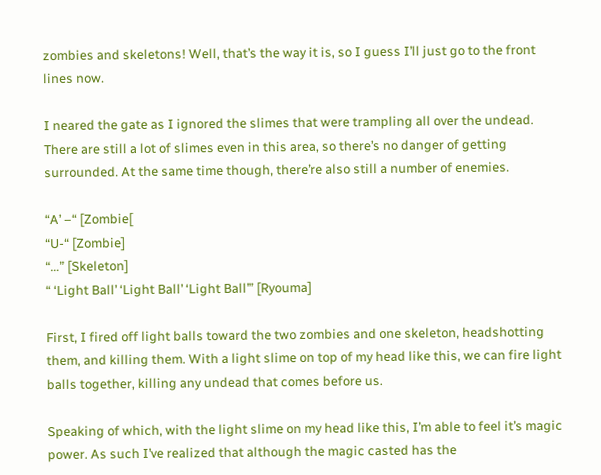zombies and skeletons! Well, that’s the way it is, so I guess I’ll just go to the front lines now.

I neared the gate as I ignored the slimes that were trampling all over the undead. There are still a lot of slimes even in this area, so there’s no danger of getting surrounded. At the same time though, there’re also still a number of enemies.

“A’ –“ [Zombie[
“U-“ [Zombie]
“…” [Skeleton]
“ ‘Light Ball’ ‘Light Ball’ ‘Light Ball’” [Ryouma]

First, I fired off light balls toward the two zombies and one skeleton, headshotting them, and killing them. With a light slime on top of my head like this, we can fire light balls together, killing any undead that comes before us.

Speaking of which, with the light slime on my head like this, I’m able to feel it’s magic power. As such I’ve realized that although the magic casted has the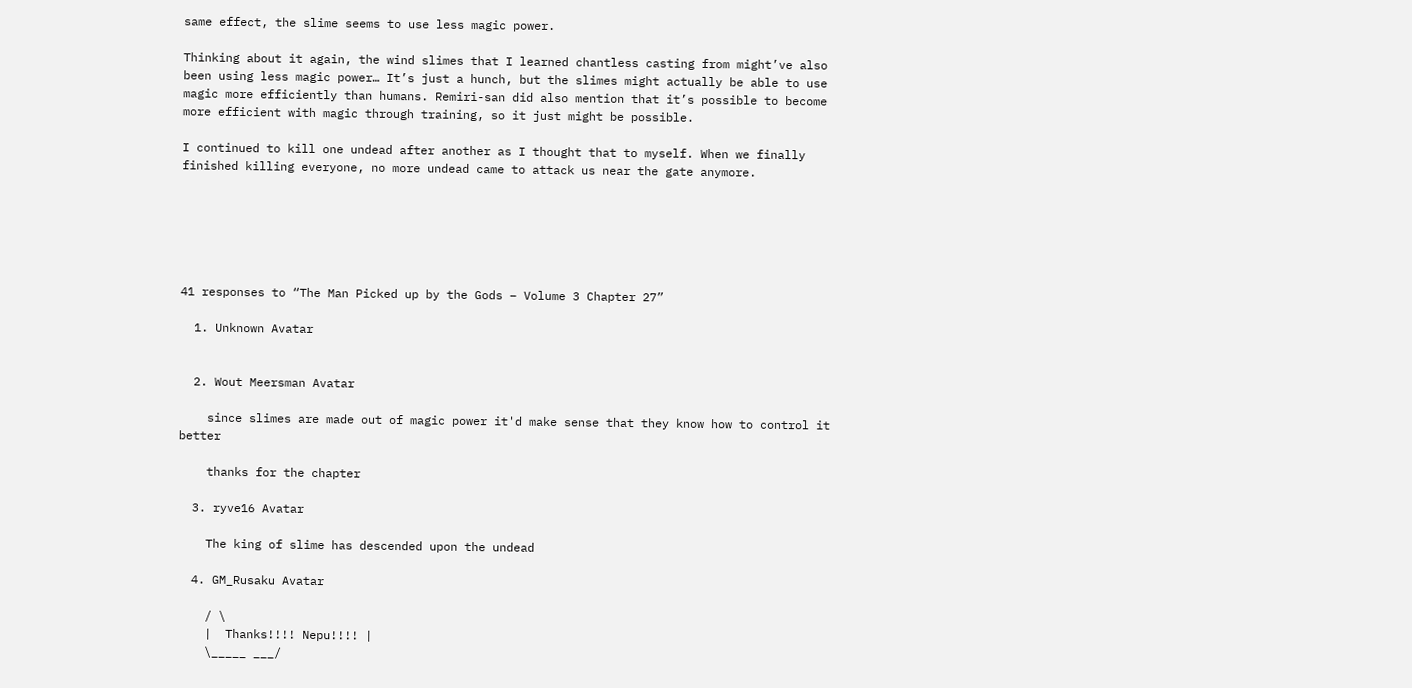same effect, the slime seems to use less magic power.

Thinking about it again, the wind slimes that I learned chantless casting from might’ve also been using less magic power… It’s just a hunch, but the slimes might actually be able to use magic more efficiently than humans. Remiri-san did also mention that it’s possible to become more efficient with magic through training, so it just might be possible.

I continued to kill one undead after another as I thought that to myself. When we finally finished killing everyone, no more undead came to attack us near the gate anymore.






41 responses to “The Man Picked up by the Gods – Volume 3 Chapter 27”

  1. Unknown Avatar


  2. Wout Meersman Avatar

    since slimes are made out of magic power it'd make sense that they know how to control it better

    thanks for the chapter

  3. ryve16 Avatar

    The king of slime has descended upon the undead

  4. GM_Rusaku Avatar

    / \
    |  Thanks!!!! Nepu!!!! |
    \_____ ___/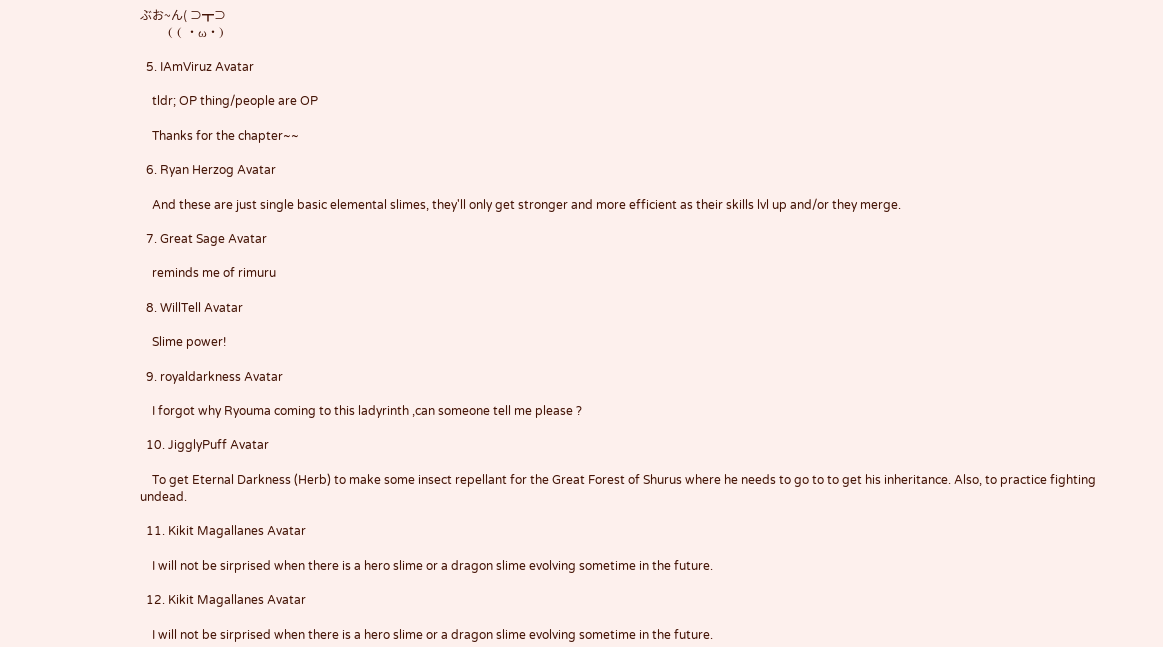ぶお~ん( ⊃┳⊃
       ( ( ・ω・)

  5. IAmViruz Avatar

    tldr; OP thing/people are OP

    Thanks for the chapter~~

  6. Ryan Herzog Avatar

    And these are just single basic elemental slimes, they'll only get stronger and more efficient as their skills lvl up and/or they merge.

  7. Great Sage Avatar

    reminds me of rimuru

  8. WillTell Avatar

    Slime power!

  9. royaldarkness Avatar

    I forgot why Ryouma coming to this ladyrinth ,can someone tell me please ?

  10. JigglyPuff Avatar

    To get Eternal Darkness (Herb) to make some insect repellant for the Great Forest of Shurus where he needs to go to to get his inheritance. Also, to practice fighting undead.

  11. Kikit Magallanes Avatar

    I will not be sirprised when there is a hero slime or a dragon slime evolving sometime in the future.

  12. Kikit Magallanes Avatar

    I will not be sirprised when there is a hero slime or a dragon slime evolving sometime in the future.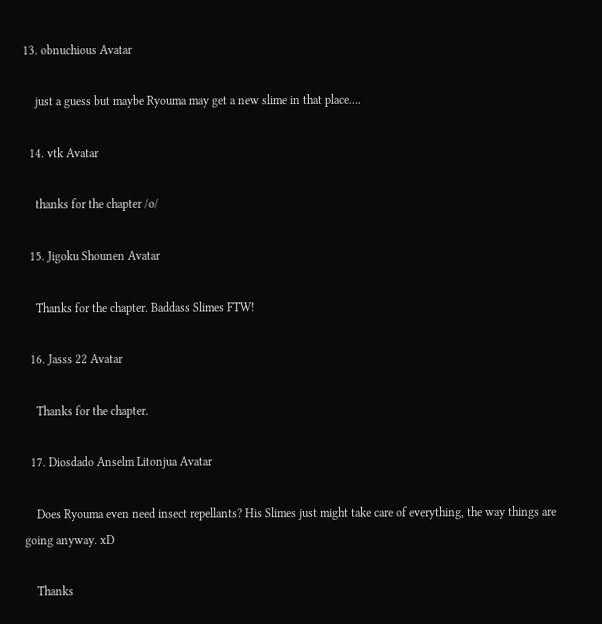13. obnuchious Avatar

    just a guess but maybe Ryouma may get a new slime in that place….

  14. vtk Avatar

    thanks for the chapter /o/

  15. Jigoku Shounen Avatar

    Thanks for the chapter. Baddass Slimes FTW!

  16. Jasss 22 Avatar

    Thanks for the chapter.

  17. Diosdado Anselm Litonjua Avatar

    Does Ryouma even need insect repellants? His Slimes just might take care of everything, the way things are going anyway. xD

    Thanks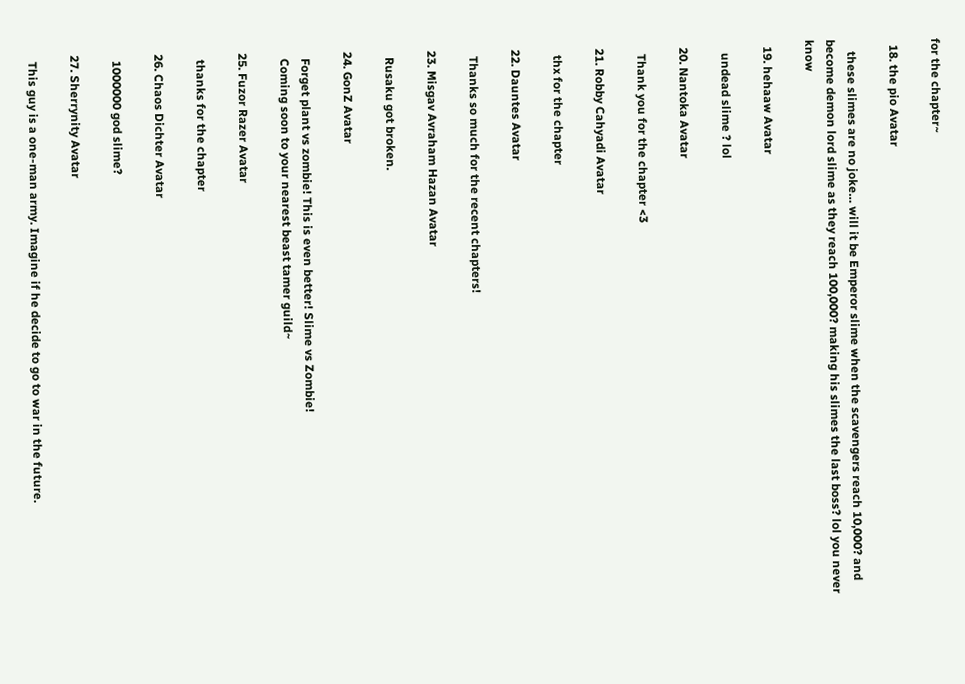for the chapter~

  18. the pio Avatar

    these slimes are no joke… will it be Emperor slime when the scavengers reach 10,000? and become demon lord slime as they reach 100,000? making his slimes the last boss? lol you never know

  19. hehaaw Avatar

    undead slime ? lol

  20. Nantoka Avatar

    Thank you for the chapter <3

  21. Robby Cahyadi Avatar

    thx for the chapter

  22. Dauntes Avatar

    Thanks so much for the recent chapters!

  23. Misgav Avraham Hazan Avatar

    Rusaku got broken.

  24. GonZ Avatar

    Forget plant vs zombie! This is even better! Slime vs Zombie!
    Coming soon to your nearest beast tamer guild~

  25. Fuzor Razer Avatar

    thanks for the chapter

  26. Chaos Dichter Avatar

    1000000 god slime?

  27. Sherrynity Avatar

    This guy is a one-man army. Imagine if he decide to go to war in the future.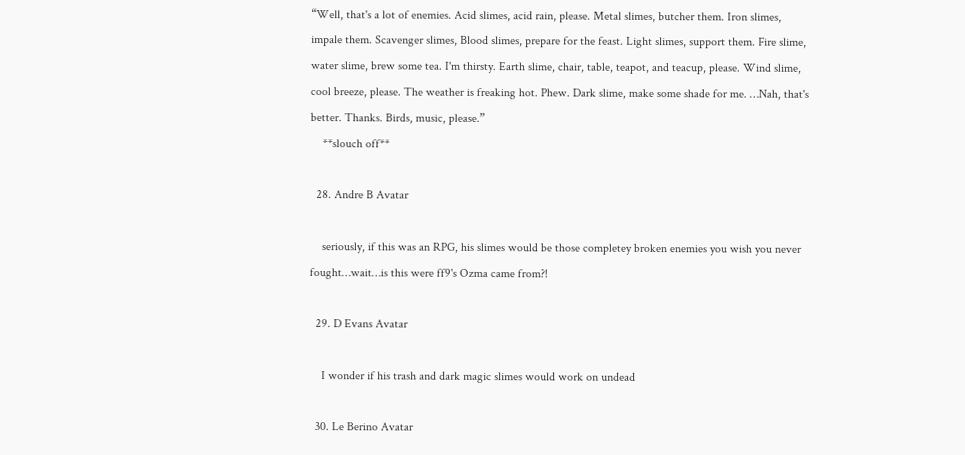“Well, that's a lot of enemies. Acid slimes, acid rain, please. Metal slimes, butcher them. Iron slimes, impale them. Scavenger slimes, Blood slimes, prepare for the feast. Light slimes, support them. Fire slime, water slime, brew some tea. I'm thirsty. Earth slime, chair, table, teapot, and teacup, please. Wind slime, cool breeze, please. The weather is freaking hot. Phew. Dark slime, make some shade for me. …Nah, that's better. Thanks. Birds, music, please.”
    **slouch off**

  28. Andre B Avatar

    seriously, if this was an RPG, his slimes would be those completey broken enemies you wish you never fought…wait…is this were ff9's Ozma came from?!

  29. D Evans Avatar

    I wonder if his trash and dark magic slimes would work on undead

  30. Le Berino Avatar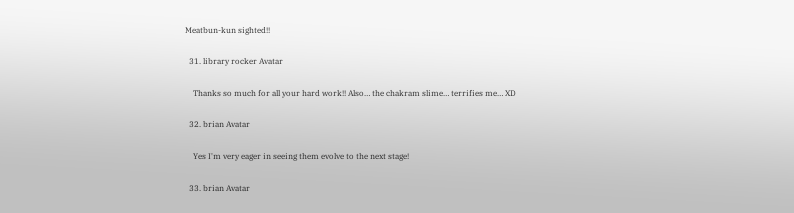Meatbun-kun sighted!!

  31. library rocker Avatar

    Thanks so much for all your hard work!! Also… the chakram slime… terrifies me… XD

  32. brian Avatar

    Yes I'm very eager in seeing them evolve to the next stage!

  33. brian Avatar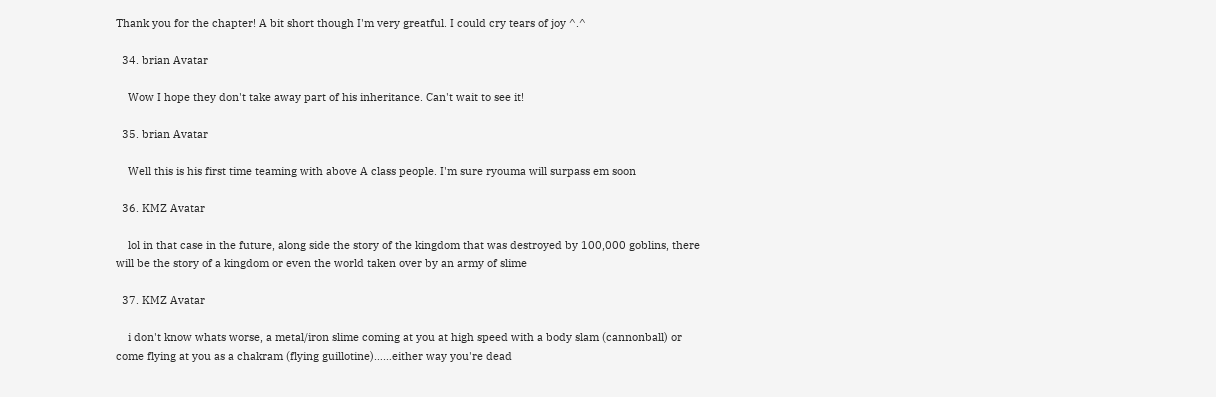Thank you for the chapter! A bit short though I'm very greatful. I could cry tears of joy ^.^

  34. brian Avatar

    Wow I hope they don't take away part of his inheritance. Can't wait to see it!

  35. brian Avatar

    Well this is his first time teaming with above A class people. I'm sure ryouma will surpass em soon

  36. KMZ Avatar

    lol in that case in the future, along side the story of the kingdom that was destroyed by 100,000 goblins, there will be the story of a kingdom or even the world taken over by an army of slime

  37. KMZ Avatar

    i don't know whats worse, a metal/iron slime coming at you at high speed with a body slam (cannonball) or come flying at you as a chakram (flying guillotine)……either way you're dead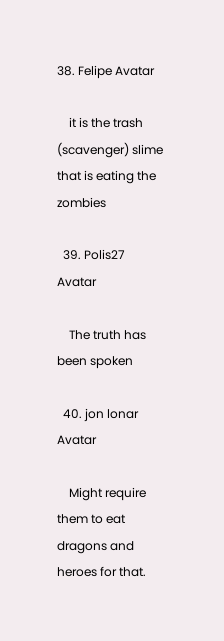38. Felipe Avatar

    it is the trash (scavenger) slime that is eating the zombies

  39. Polis27 Avatar

    The truth has been spoken

  40. jon lonar Avatar

    Might require them to eat dragons and heroes for that.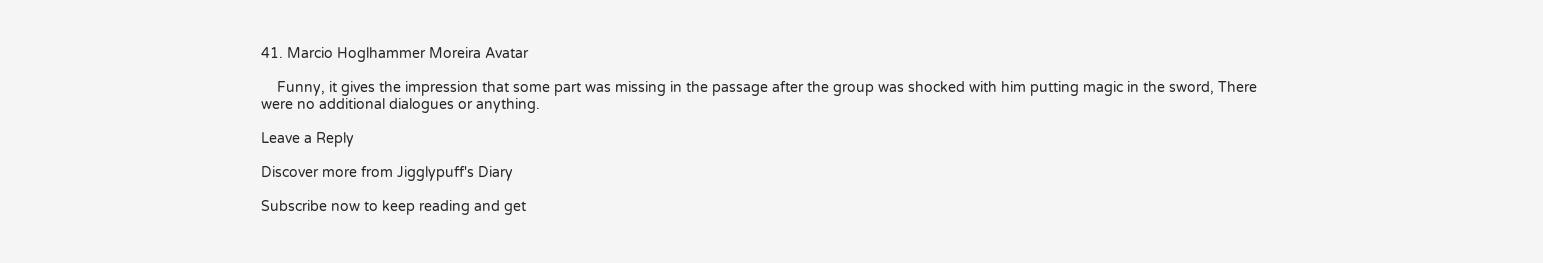41. Marcio Hoglhammer Moreira Avatar

    Funny, it gives the impression that some part was missing in the passage after the group was shocked with him putting magic in the sword, There were no additional dialogues or anything.

Leave a Reply

Discover more from Jigglypuff's Diary

Subscribe now to keep reading and get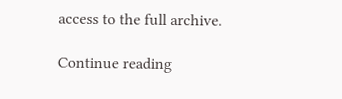access to the full archive.

Continue reading